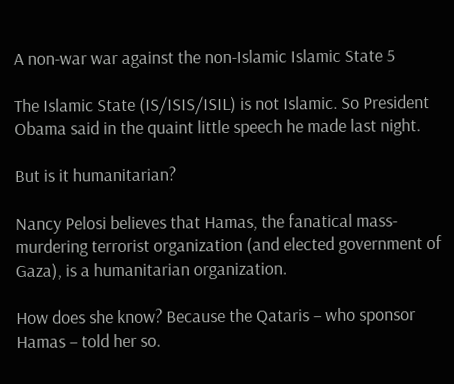A non-war war against the non-Islamic Islamic State 5

The Islamic State (IS/ISIS/ISIL) is not Islamic. So President Obama said in the quaint little speech he made last night.

But is it humanitarian?

Nancy Pelosi believes that Hamas, the fanatical mass-murdering terrorist organization (and elected government of Gaza), is a humanitarian organization.

How does she know? Because the Qataris – who sponsor Hamas – told her so.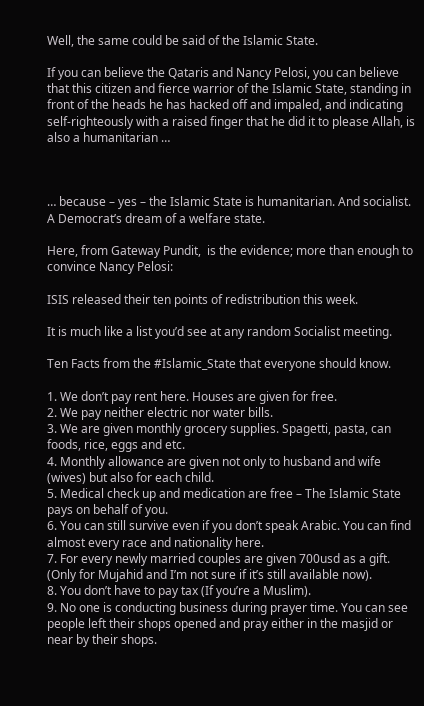Well, the same could be said of the Islamic State.

If you can believe the Qataris and Nancy Pelosi, you can believe that this citizen and fierce warrior of the Islamic State, standing in front of the heads he has hacked off and impaled, and indicating self-righteously with a raised finger that he did it to please Allah, is also a humanitarian …



… because – yes – the Islamic State is humanitarian. And socialist. A Democrat’s dream of a welfare state.

Here, from Gateway Pundit,  is the evidence; more than enough to convince Nancy Pelosi:

ISIS released their ten points of redistribution this week.

It is much like a list you’d see at any random Socialist meeting.

Ten Facts from the #Islamic_State that everyone should know.

1. We don’t pay rent here. Houses are given for free.
2. We pay neither electric nor water bills.
3. We are given monthly grocery supplies. Spagetti, pasta, can foods, rice, eggs and etc.
4. Monthly allowance are given not only to husband and wife (wives) but also for each child.
5. Medical check up and medication are free – The Islamic State pays on behalf of you.
6. You can still survive even if you don’t speak Arabic. You can find almost every race and nationality here.
7. For every newly married couples are given 700usd as a gift. (Only for Mujahid and I’m not sure if it’s still available now).
8. You don’t have to pay tax (If you’re a Muslim).
9. No one is conducting business during prayer time. You can see people left their shops opened and pray either in the masjid or near by their shops.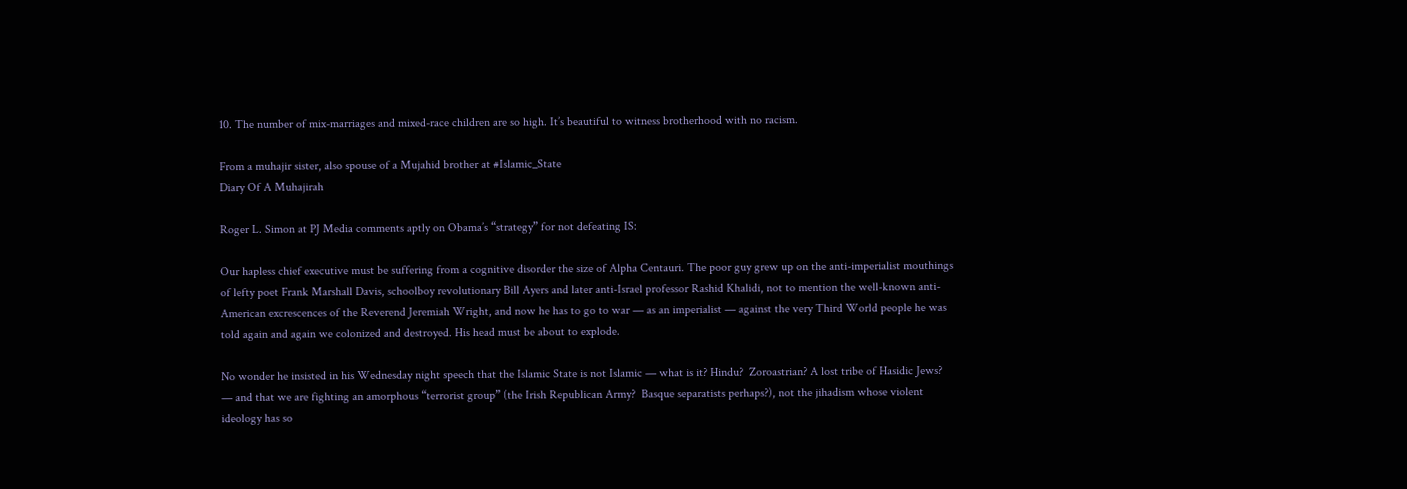10. The number of mix-marriages and mixed-race children are so high. It’s beautiful to witness brotherhood with no racism.

From a muhajir sister, also spouse of a Mujahid brother at #Islamic_State
Diary Of A Muhajirah

Roger L. Simon at PJ Media comments aptly on Obama’s “strategy” for not defeating IS:

Our hapless chief executive must be suffering from a cognitive disorder the size of Alpha Centauri. The poor guy grew up on the anti-imperialist mouthings of lefty poet Frank Marshall Davis, schoolboy revolutionary Bill Ayers and later anti-Israel professor Rashid Khalidi, not to mention the well-known anti-American excrescences of the Reverend Jeremiah Wright, and now he has to go to war — as an imperialist — against the very Third World people he was told again and again we colonized and destroyed. His head must be about to explode.

No wonder he insisted in his Wednesday night speech that the Islamic State is not Islamic — what is it? Hindu?  Zoroastrian? A lost tribe of Hasidic Jews? — and that we are fighting an amorphous “terrorist group” (the Irish Republican Army?  Basque separatists perhaps?), not the jihadism whose violent ideology has so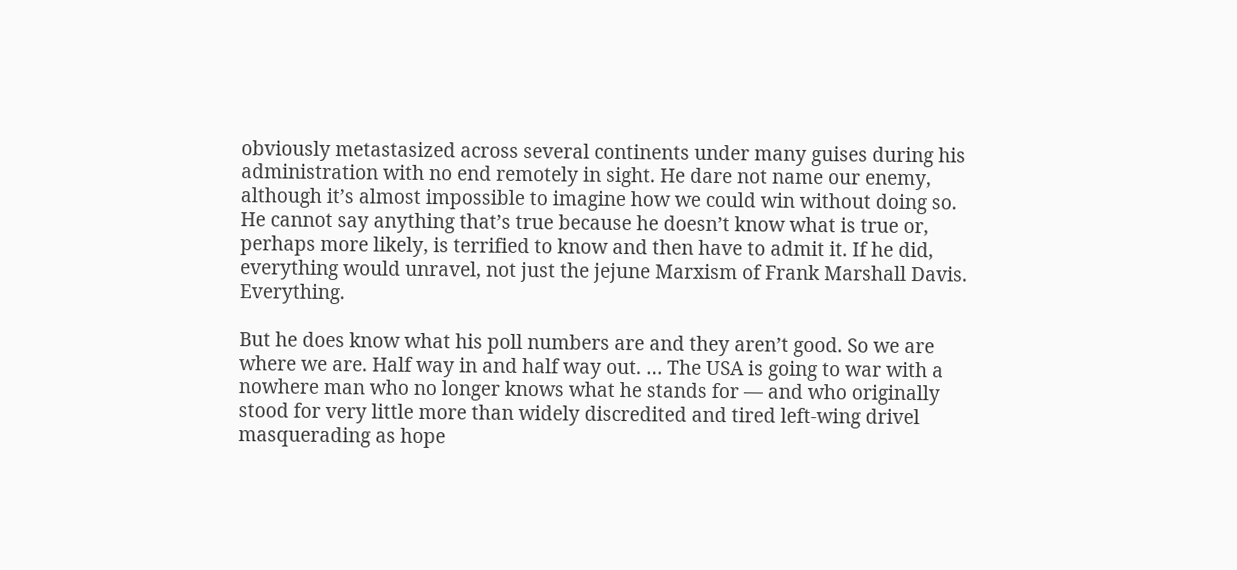obviously metastasized across several continents under many guises during his administration with no end remotely in sight. He dare not name our enemy, although it’s almost impossible to imagine how we could win without doing so. He cannot say anything that’s true because he doesn’t know what is true or, perhaps more likely, is terrified to know and then have to admit it. If he did, everything would unravel, not just the jejune Marxism of Frank Marshall Davis. Everything.

But he does know what his poll numbers are and they aren’t good. So we are where we are. Half way in and half way out. … The USA is going to war with a nowhere man who no longer knows what he stands for — and who originally stood for very little more than widely discredited and tired left-wing drivel masquerading as hope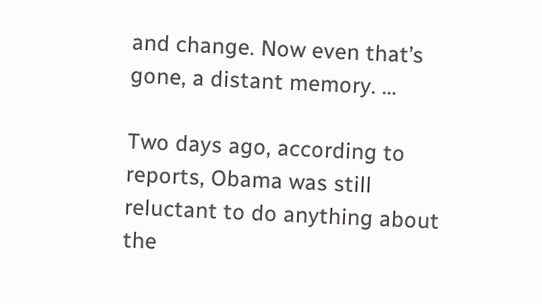and change. Now even that’s gone, a distant memory. …

Two days ago, according to reports, Obama was still reluctant to do anything about the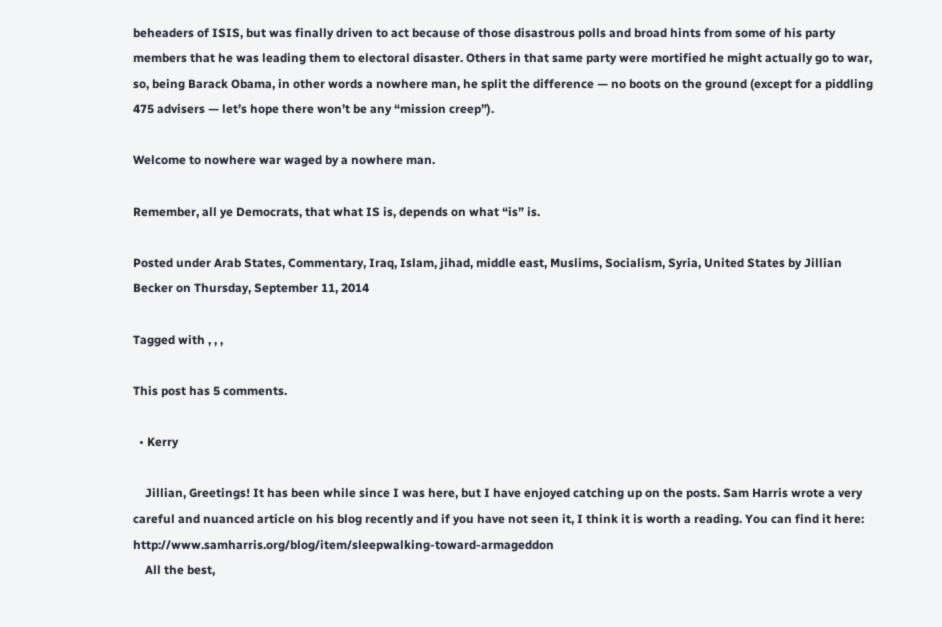beheaders of ISIS, but was finally driven to act because of those disastrous polls and broad hints from some of his party members that he was leading them to electoral disaster. Others in that same party were mortified he might actually go to war, so, being Barack Obama, in other words a nowhere man, he split the difference — no boots on the ground (except for a piddling 475 advisers — let’s hope there won’t be any “mission creep”).

Welcome to nowhere war waged by a nowhere man.

Remember, all ye Democrats, that what IS is, depends on what “is” is.

Posted under Arab States, Commentary, Iraq, Islam, jihad, middle east, Muslims, Socialism, Syria, United States by Jillian Becker on Thursday, September 11, 2014

Tagged with , , ,

This post has 5 comments.

  • Kerry

    Jillian, Greetings! It has been while since I was here, but I have enjoyed catching up on the posts. Sam Harris wrote a very careful and nuanced article on his blog recently and if you have not seen it, I think it is worth a reading. You can find it here: http://www.samharris.org/blog/item/sleepwalking-toward-armageddon
    All the best,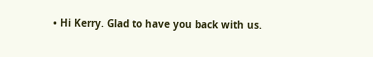• Hi Kerry. Glad to have you back with us.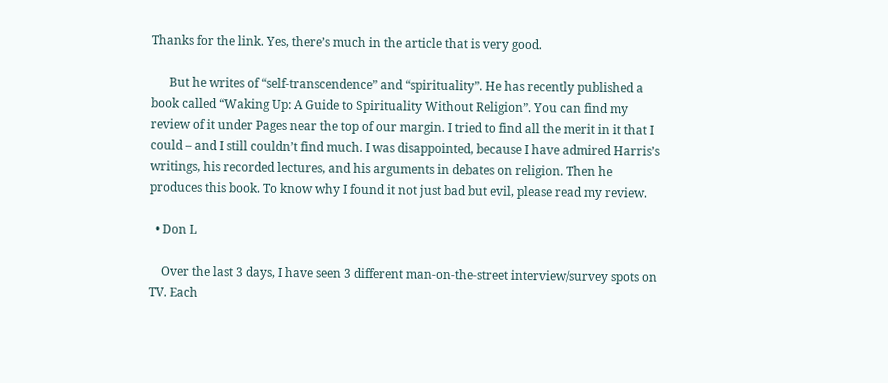Thanks for the link. Yes, there’s much in the article that is very good.

      But he writes of “self-transcendence” and “spirituality”. He has recently published a book called “Waking Up: A Guide to Spirituality Without Religion”. You can find my review of it under Pages near the top of our margin. I tried to find all the merit in it that I could – and I still couldn’t find much. I was disappointed, because I have admired Harris’s writings, his recorded lectures, and his arguments in debates on religion. Then he produces this book. To know why I found it not just bad but evil, please read my review.

  • Don L

    Over the last 3 days, I have seen 3 different man-on-the-street interview/survey spots on TV. Each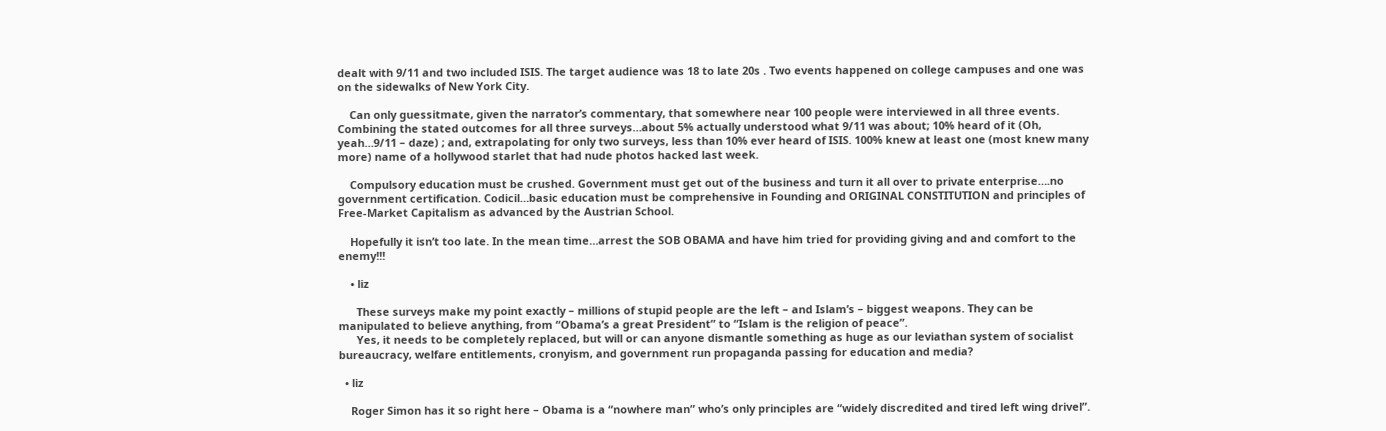dealt with 9/11 and two included ISIS. The target audience was 18 to late 20s . Two events happened on college campuses and one was on the sidewalks of New York City.

    Can only guessitmate, given the narrator’s commentary, that somewhere near 100 people were interviewed in all three events. Combining the stated outcomes for all three surveys…about 5% actually understood what 9/11 was about; 10% heard of it (Oh, yeah…9/11 – daze) ; and, extrapolating for only two surveys, less than 10% ever heard of ISIS. 100% knew at least one (most knew many more) name of a hollywood starlet that had nude photos hacked last week.

    Compulsory education must be crushed. Government must get out of the business and turn it all over to private enterprise….no government certification. Codicil…basic education must be comprehensive in Founding and ORIGINAL CONSTITUTION and principles of Free-Market Capitalism as advanced by the Austrian School.

    Hopefully it isn’t too late. In the mean time…arrest the SOB OBAMA and have him tried for providing giving and and comfort to the enemy!!!

    • liz

      These surveys make my point exactly – millions of stupid people are the left – and Islam’s – biggest weapons. They can be manipulated to believe anything, from “Obama’s a great President” to “Islam is the religion of peace”.
      Yes, it needs to be completely replaced, but will or can anyone dismantle something as huge as our leviathan system of socialist bureaucracy, welfare entitlements, cronyism, and government run propaganda passing for education and media?

  • liz

    Roger Simon has it so right here – Obama is a “nowhere man” who’s only principles are “widely discredited and tired left wing drivel”.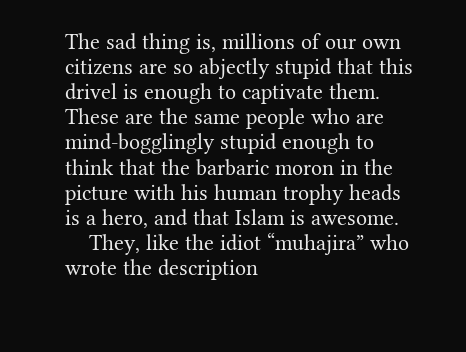The sad thing is, millions of our own citizens are so abjectly stupid that this drivel is enough to captivate them. These are the same people who are mind-bogglingly stupid enough to think that the barbaric moron in the picture with his human trophy heads is a hero, and that Islam is awesome.
    They, like the idiot “muhajira” who wrote the description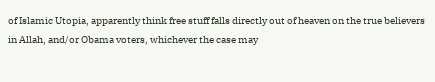of Islamic Utopia, apparently think free stuff falls directly out of heaven on the true believers in Allah, and/or Obama voters, whichever the case may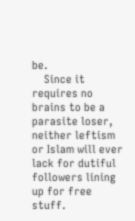be.
    Since it requires no brains to be a parasite loser, neither leftism or Islam will ever lack for dutiful followers lining up for free stuff.